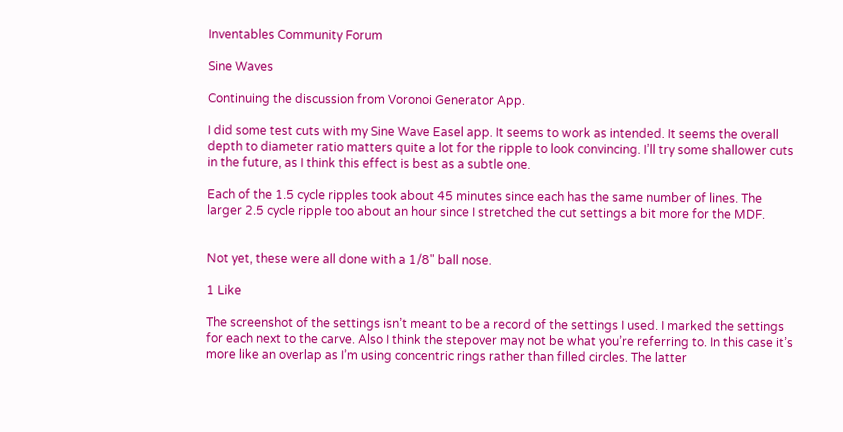Inventables Community Forum

Sine Waves

Continuing the discussion from Voronoi Generator App.

I did some test cuts with my Sine Wave Easel app. It seems to work as intended. It seems the overall depth to diameter ratio matters quite a lot for the ripple to look convincing. I’ll try some shallower cuts in the future, as I think this effect is best as a subtle one.

Each of the 1.5 cycle ripples took about 45 minutes since each has the same number of lines. The larger 2.5 cycle ripple too about an hour since I stretched the cut settings a bit more for the MDF.


Not yet, these were all done with a 1/8" ball nose.

1 Like

The screenshot of the settings isn’t meant to be a record of the settings I used. I marked the settings for each next to the carve. Also I think the stepover may not be what you’re referring to. In this case it’s more like an overlap as I’m using concentric rings rather than filled circles. The latter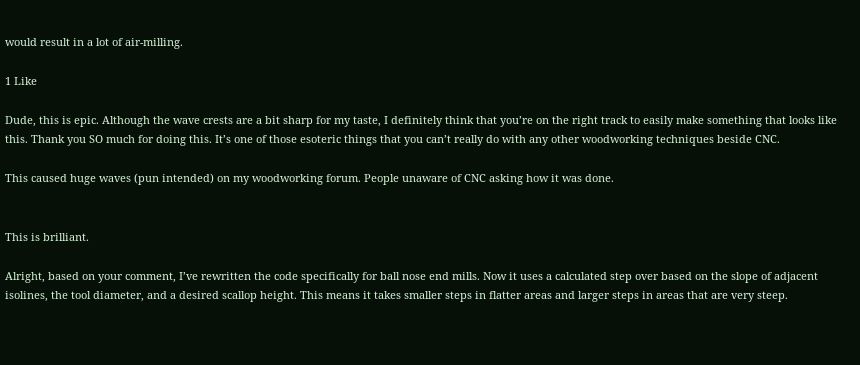would result in a lot of air-milling.

1 Like

Dude, this is epic. Although the wave crests are a bit sharp for my taste, I definitely think that you’re on the right track to easily make something that looks like this. Thank you SO much for doing this. It’s one of those esoteric things that you can’t really do with any other woodworking techniques beside CNC.

This caused huge waves (pun intended) on my woodworking forum. People unaware of CNC asking how it was done.


This is brilliant.

Alright, based on your comment, I’ve rewritten the code specifically for ball nose end mills. Now it uses a calculated step over based on the slope of adjacent isolines, the tool diameter, and a desired scallop height. This means it takes smaller steps in flatter areas and larger steps in areas that are very steep.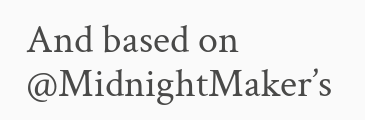And based on @MidnightMaker’s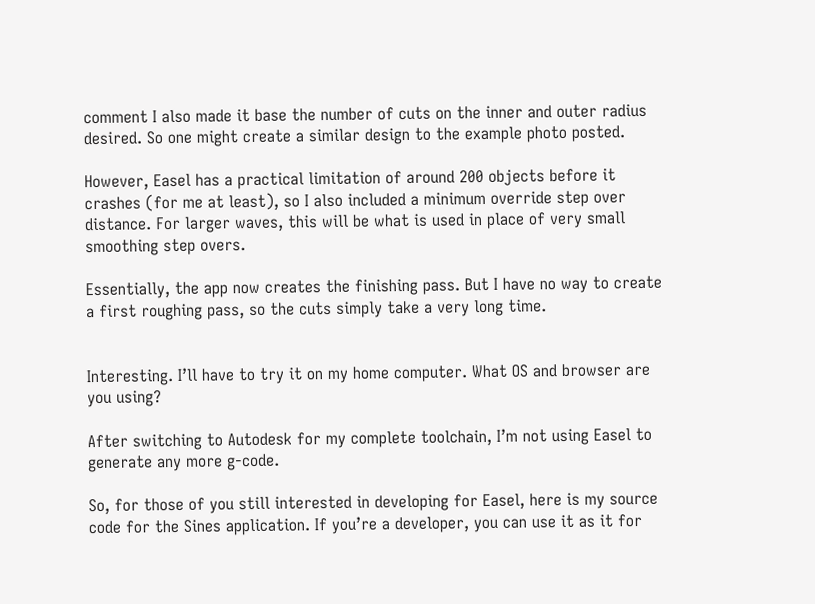comment I also made it base the number of cuts on the inner and outer radius desired. So one might create a similar design to the example photo posted.

However, Easel has a practical limitation of around 200 objects before it crashes (for me at least), so I also included a minimum override step over distance. For larger waves, this will be what is used in place of very small smoothing step overs.

Essentially, the app now creates the finishing pass. But I have no way to create a first roughing pass, so the cuts simply take a very long time.


Interesting. I’ll have to try it on my home computer. What OS and browser are you using?

After switching to Autodesk for my complete toolchain, I’m not using Easel to generate any more g-code.

So, for those of you still interested in developing for Easel, here is my source code for the Sines application. If you’re a developer, you can use it as it for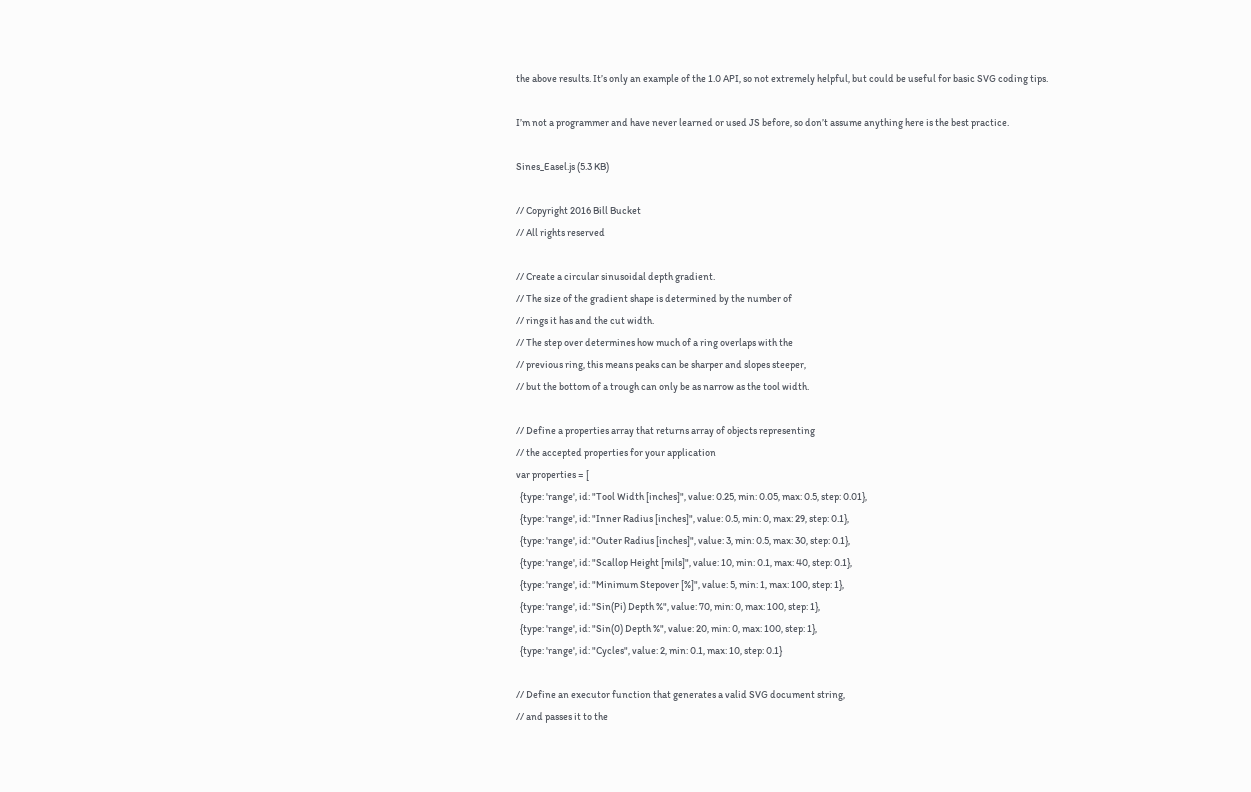the above results. It’s only an example of the 1.0 API, so not extremely helpful, but could be useful for basic SVG coding tips.

I’m not a programmer and have never learned or used JS before, so don’t assume anything here is the best practice.

Sines_Easel.js (5.3 KB)

// Copyright 2016 Bill Bucket
// All rights reserved

// Create a circular sinusoidal depth gradient.
// The size of the gradient shape is determined by the number of
// rings it has and the cut width.
// The step over determines how much of a ring overlaps with the
// previous ring, this means peaks can be sharper and slopes steeper,
// but the bottom of a trough can only be as narrow as the tool width.

// Define a properties array that returns array of objects representing
// the accepted properties for your application
var properties = [
  {type: 'range', id: "Tool Width [inches]", value: 0.25, min: 0.05, max: 0.5, step: 0.01},
  {type: 'range', id: "Inner Radius [inches]", value: 0.5, min: 0, max: 29, step: 0.1},
  {type: 'range', id: "Outer Radius [inches]", value: 3, min: 0.5, max: 30, step: 0.1},
  {type: 'range', id: "Scallop Height [mils]", value: 10, min: 0.1, max: 40, step: 0.1},
  {type: 'range', id: "Minimum Stepover [%]", value: 5, min: 1, max: 100, step: 1},
  {type: 'range', id: "Sin(Pi) Depth %", value: 70, min: 0, max: 100, step: 1},
  {type: 'range', id: "Sin(0) Depth %", value: 20, min: 0, max: 100, step: 1},
  {type: 'range', id: "Cycles", value: 2, min: 0.1, max: 10, step: 0.1}

// Define an executor function that generates a valid SVG document string,
// and passes it to the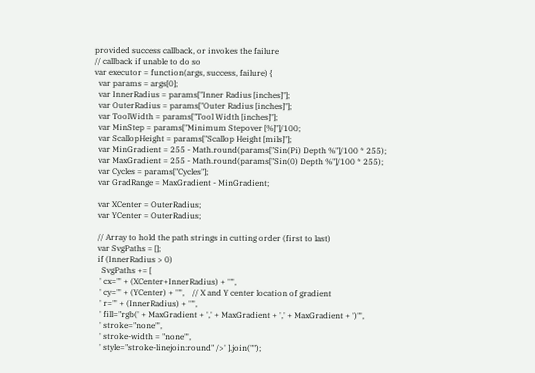provided success callback, or invokes the failure
// callback if unable to do so
var executor = function(args, success, failure) {
  var params = args[0];
  var InnerRadius = params["Inner Radius [inches]"];
  var OuterRadius = params["Outer Radius [inches]"];
  var ToolWidth = params["Tool Width [inches]"];
  var MinStep = params["Minimum Stepover [%]"]/100;
  var ScallopHeight = params["Scallop Height [mils]"];
  var MinGradient = 255 - Math.round(params["Sin(Pi) Depth %"]/100 * 255);
  var MaxGradient = 255 - Math.round(params["Sin(0) Depth %"]/100 * 255);
  var Cycles = params["Cycles"];
  var GradRange = MaxGradient - MinGradient;

  var XCenter = OuterRadius;
  var YCenter = OuterRadius;

  // Array to hold the path strings in cutting order (first to last)
  var SvgPaths = [];
  if (InnerRadius > 0)
    SvgPaths += [
   ' cx="' + (XCenter+InnerRadius) + '"',
   ' cy="' + (YCenter) + '"',    // X and Y center location of gradient
   ' r="' + (InnerRadius) + '"',
   ' fill="rgb(' + MaxGradient + ',' + MaxGradient + ',' + MaxGradient + ')"',
   ' stroke="none"',
   ' stroke-width = "none"',
   ' style="stroke-linejoin:round" />' ].join("");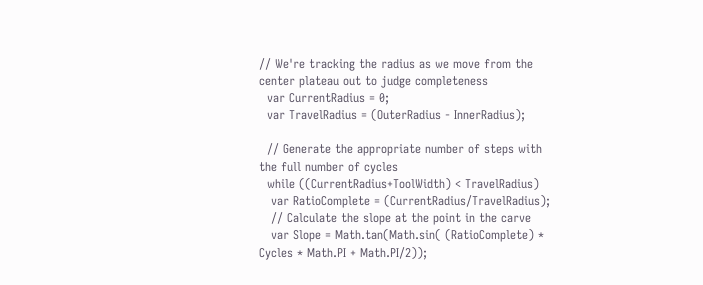// We're tracking the radius as we move from the center plateau out to judge completeness
  var CurrentRadius = 0;
  var TravelRadius = (OuterRadius - InnerRadius);

  // Generate the appropriate number of steps with the full number of cycles
  while ((CurrentRadius+ToolWidth) < TravelRadius)
   var RatioComplete = (CurrentRadius/TravelRadius);
   // Calculate the slope at the point in the carve
   var Slope = Math.tan(Math.sin( (RatioComplete) * Cycles * Math.PI + Math.PI/2));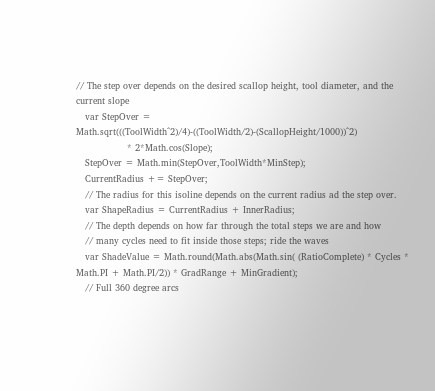// The step over depends on the desired scallop height, tool diameter, and the current slope
   var StepOver =  Math.sqrt(((ToolWidth^2)/4)-((ToolWidth/2)-(ScallopHeight/1000))^2)
                 * 2*Math.cos(Slope);
   StepOver = Math.min(StepOver,ToolWidth*MinStep);
   CurrentRadius += StepOver;
   // The radius for this isoline depends on the current radius ad the step over.
   var ShapeRadius = CurrentRadius + InnerRadius;
   // The depth depends on how far through the total steps we are and how
   // many cycles need to fit inside those steps; ride the waves
   var ShadeValue = Math.round(Math.abs(Math.sin( (RatioComplete) * Cycles * Math.PI + Math.PI/2)) * GradRange + MinGradient);
   // Full 360 degree arcs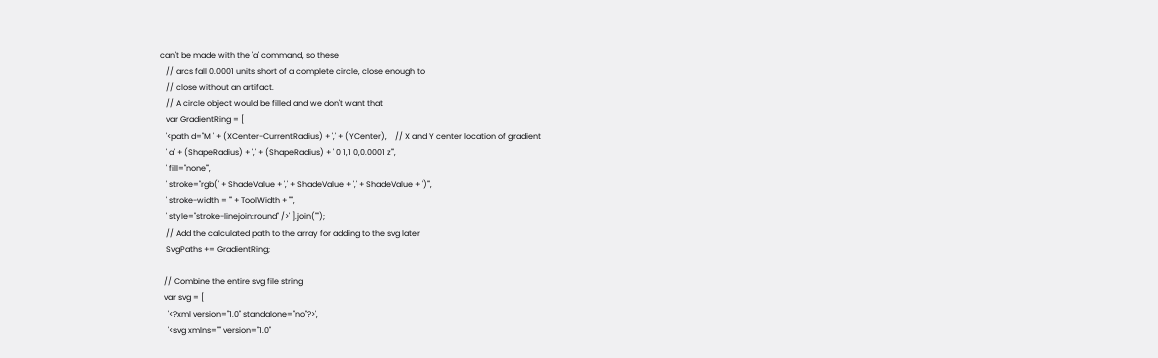can't be made with the 'a' command, so these
   // arcs fall 0.0001 units short of a complete circle, close enough to
   // close without an artifact.
   // A circle object would be filled and we don't want that
   var GradientRing = [
   '<path d="M ' + (XCenter-CurrentRadius) + ',' + (YCenter),    // X and Y center location of gradient
   ' a' + (ShapeRadius) + ',' + (ShapeRadius) + ' 0 1,1 0,0.0001 z"',
   ' fill="none"',
   ' stroke="rgb(' + ShadeValue + ',' + ShadeValue + ',' + ShadeValue + ')"',
   ' stroke-width = "' + ToolWidth + '"',
   ' style="stroke-linejoin:round" />' ].join("");
   // Add the calculated path to the array for adding to the svg later
   SvgPaths += GradientRing;

  // Combine the entire svg file string
  var svg = [
    '<?xml version="1.0" standalone="no"?>',
    '<svg xmlns="" version="1.0"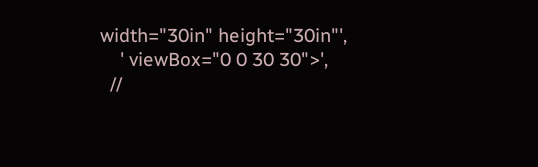width="30in" height="30in"',
    ' viewBox="0 0 30 30">',
  //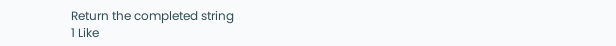Return the completed string
1 Like